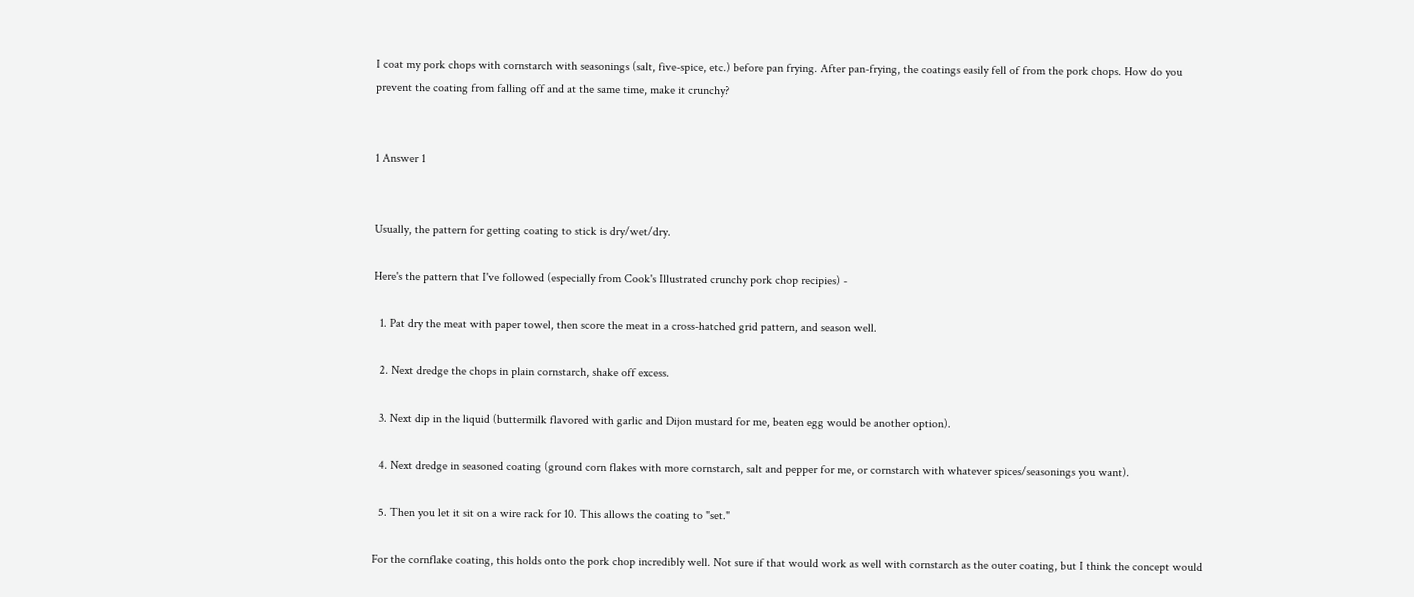I coat my pork chops with cornstarch with seasonings (salt, five-spice, etc.) before pan frying. After pan-frying, the coatings easily fell of from the pork chops. How do you prevent the coating from falling off and at the same time, make it crunchy?


1 Answer 1


Usually, the pattern for getting coating to stick is dry/wet/dry.

Here's the pattern that I've followed (especially from Cook's Illustrated crunchy pork chop recipies) -

  1. Pat dry the meat with paper towel, then score the meat in a cross-hatched grid pattern, and season well.

  2. Next dredge the chops in plain cornstarch, shake off excess.

  3. Next dip in the liquid (buttermilk flavored with garlic and Dijon mustard for me, beaten egg would be another option).

  4. Next dredge in seasoned coating (ground corn flakes with more cornstarch, salt and pepper for me, or cornstarch with whatever spices/seasonings you want).

  5. Then you let it sit on a wire rack for 10. This allows the coating to "set."

For the cornflake coating, this holds onto the pork chop incredibly well. Not sure if that would work as well with cornstarch as the outer coating, but I think the concept would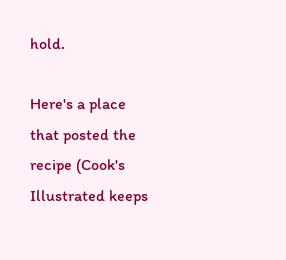hold.

Here's a place that posted the recipe (Cook's Illustrated keeps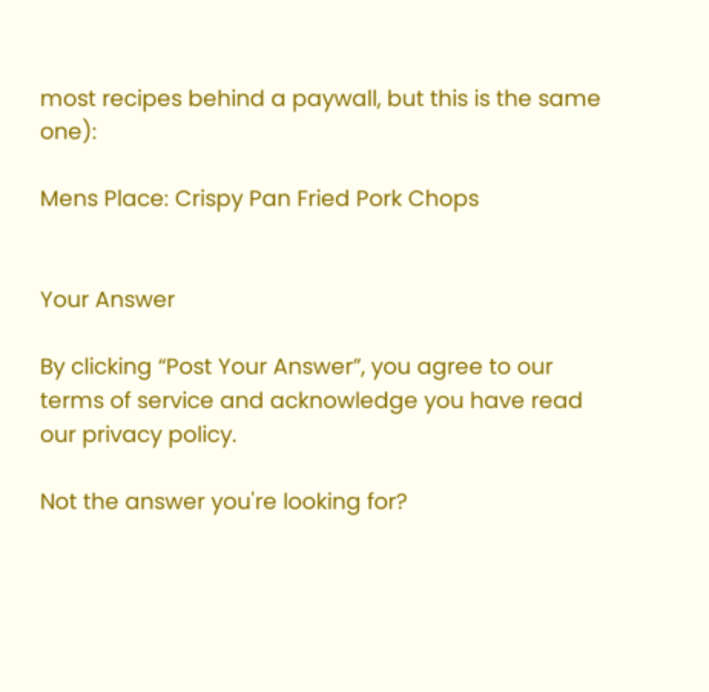most recipes behind a paywall, but this is the same one):

Mens Place: Crispy Pan Fried Pork Chops


Your Answer

By clicking “Post Your Answer”, you agree to our terms of service and acknowledge you have read our privacy policy.

Not the answer you're looking for?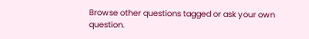Browse other questions tagged or ask your own question.